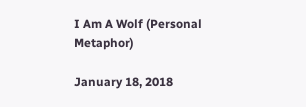I Am A Wolf (Personal Metaphor)

January 18, 2018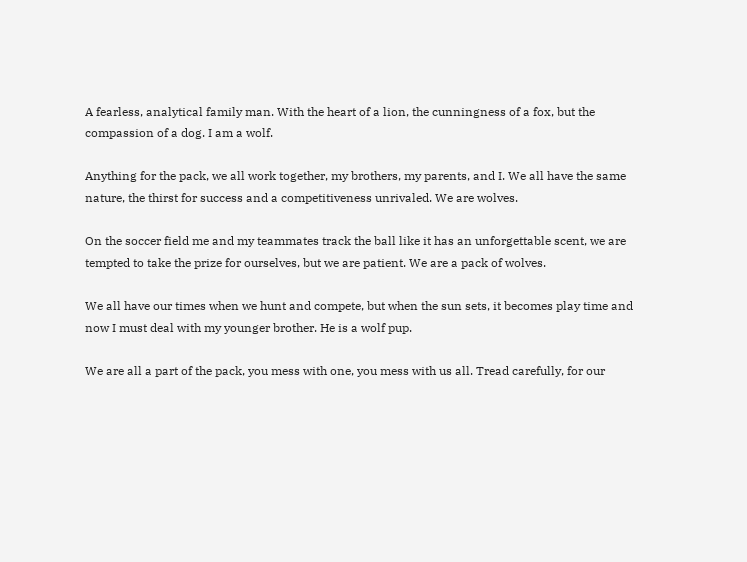A fearless, analytical family man. With the heart of a lion, the cunningness of a fox, but the compassion of a dog. I am a wolf.

Anything for the pack, we all work together, my brothers, my parents, and I. We all have the same nature, the thirst for success and a competitiveness unrivaled. We are wolves.

On the soccer field me and my teammates track the ball like it has an unforgettable scent, we are tempted to take the prize for ourselves, but we are patient. We are a pack of wolves.

We all have our times when we hunt and compete, but when the sun sets, it becomes play time and now I must deal with my younger brother. He is a wolf pup.

We are all a part of the pack, you mess with one, you mess with us all. Tread carefully, for our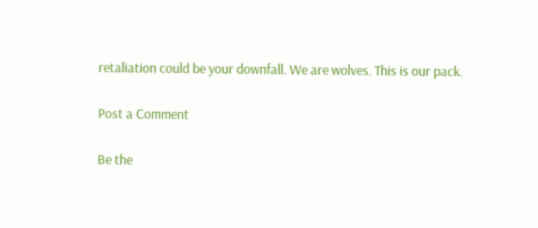retaliation could be your downfall. We are wolves. This is our pack.

Post a Comment

Be the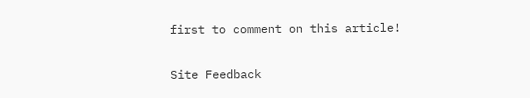first to comment on this article!

Site Feedback